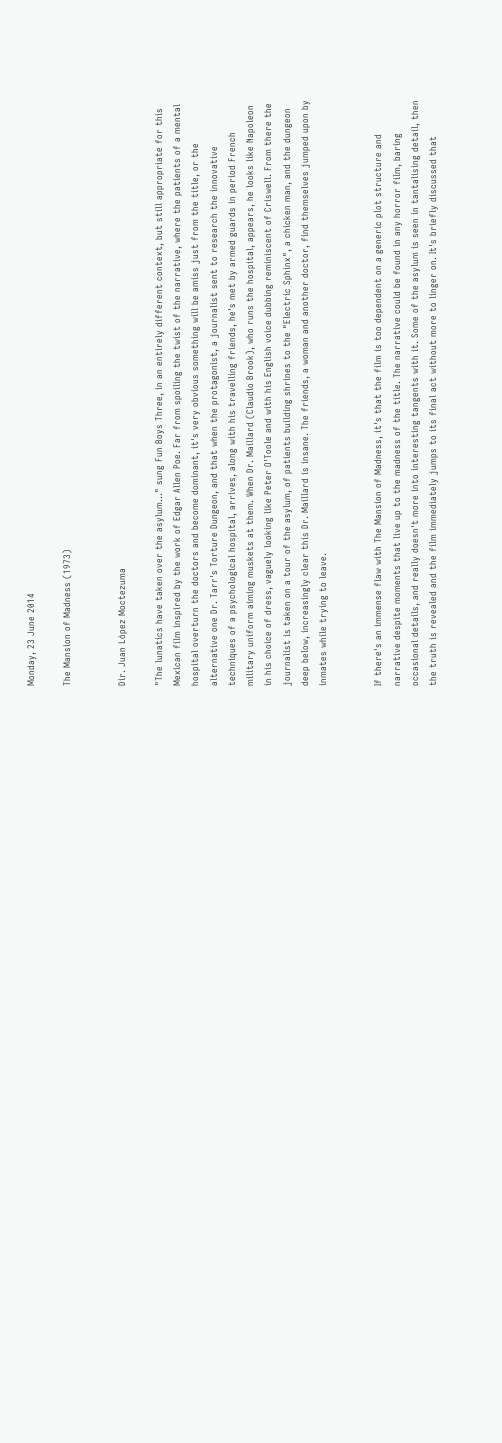Monday, 23 June 2014

The Mansion of Madness (1973)


Dir. Juan López Moctezuma

"The lunatics have taken over the asylum..." sung Fun Boys Three, in an entirely different context, but still appropriate for this Mexican film inspired by the work of Edgar Allen Poe. Far from spoiling the twist of the narrative, where the patients of a mental hospital overturn the doctors and become dominant, it's very obvious something will be amiss just from the title, or the alternative one Dr. Tarr's Torture Dungeon, and that when the protagonist, a journalist sent to research the innovative techniques of a psychological hospital, arrives, along with his travelling friends, he's met by armed guards in period French military uniform aiming muskets at them. When Dr. Maillard (Claudio Brook), who runs the hospital, appears, he looks like Napoleon in his choice of dress, vaguely looking like Peter O'Toole and with his English voice dubbing reminiscent of Criswell. From there the journalist is taken on a tour of the asylum, of patients building shrines to the "Electric Sphinx", a chicken man, and the dungeon deep below, increasingly clear this Dr. Maillard is insane. The friends, a woman and another doctor, find themselves jumped upon by inmates while trying to leave.


If there's an immense flaw with The Mansion of Madness, it's that the film is too dependent on a generic plot structure and narrative despite moments that live up to the madness of the title. The narrative could be found in any horror film, baring occasional details, and really doesn't more into interesting tangents with it. Some of the asylum is seen in tantalising detail, then the truth is revealed and the film immediately jumps to its final act without more to linger on. It's briefly discussed that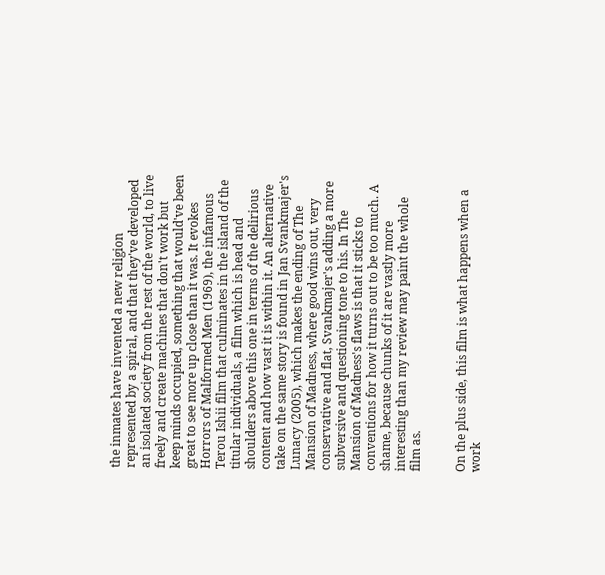the inmates have invented a new religion represented by a spiral, and that they've developed an isolated society from the rest of the world, to live freely and create machines that don't work but keep minds occupied, something that would've been great to see more up close than it was. It evokes Horrors of Malformed Men (1969), the infamous Terou Ishii film that culminates in the island of the titular individuals, a film which is head and shoulders above this one in terms of the delirious content and how vast it is within it. An alternative take on the same story is found in Jan Svankmajer's Lunacy (2005), which makes the ending of The Mansion of Madness, where good wins out, very conservative and flat, Svankmajer's adding a more subversive and questioning tone to his. In The Mansion of Madness's flaws is that it sticks to conventions for how it turns out to be too much. A shame, because chunks of it are vastly more interesting than my review may paint the whole film as.


On the plus side, this film is what happens when a work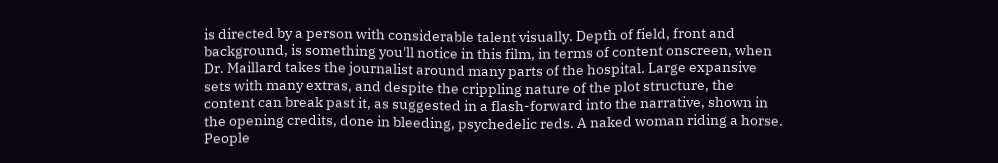is directed by a person with considerable talent visually. Depth of field, front and background, is something you'll notice in this film, in terms of content onscreen, when Dr. Maillard takes the journalist around many parts of the hospital. Large expansive sets with many extras, and despite the crippling nature of the plot structure, the content can break past it, as suggested in a flash-forward into the narrative, shown in the opening credits, done in bleeding, psychedelic reds. A naked woman riding a horse. People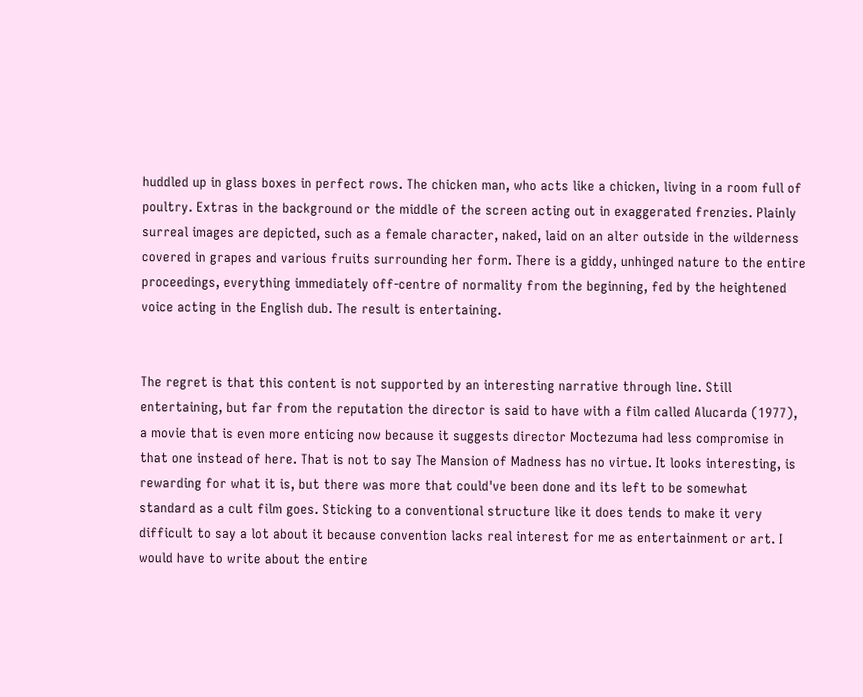huddled up in glass boxes in perfect rows. The chicken man, who acts like a chicken, living in a room full of poultry. Extras in the background or the middle of the screen acting out in exaggerated frenzies. Plainly surreal images are depicted, such as a female character, naked, laid on an alter outside in the wilderness covered in grapes and various fruits surrounding her form. There is a giddy, unhinged nature to the entire proceedings, everything immediately off-centre of normality from the beginning, fed by the heightened voice acting in the English dub. The result is entertaining.


The regret is that this content is not supported by an interesting narrative through line. Still entertaining, but far from the reputation the director is said to have with a film called Alucarda (1977), a movie that is even more enticing now because it suggests director Moctezuma had less compromise in that one instead of here. That is not to say The Mansion of Madness has no virtue. It looks interesting, is rewarding for what it is, but there was more that could've been done and its left to be somewhat standard as a cult film goes. Sticking to a conventional structure like it does tends to make it very difficult to say a lot about it because convention lacks real interest for me as entertainment or art. I would have to write about the entire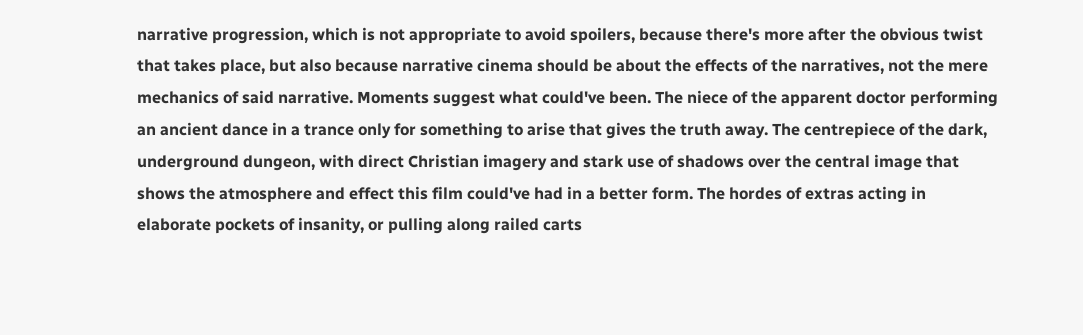narrative progression, which is not appropriate to avoid spoilers, because there's more after the obvious twist that takes place, but also because narrative cinema should be about the effects of the narratives, not the mere mechanics of said narrative. Moments suggest what could've been. The niece of the apparent doctor performing an ancient dance in a trance only for something to arise that gives the truth away. The centrepiece of the dark, underground dungeon, with direct Christian imagery and stark use of shadows over the central image that shows the atmosphere and effect this film could've had in a better form. The hordes of extras acting in elaborate pockets of insanity, or pulling along railed carts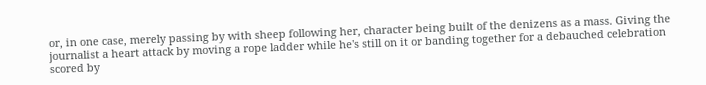or, in one case, merely passing by with sheep following her, character being built of the denizens as a mass. Giving the journalist a heart attack by moving a rope ladder while he's still on it or banding together for a debauched celebration scored by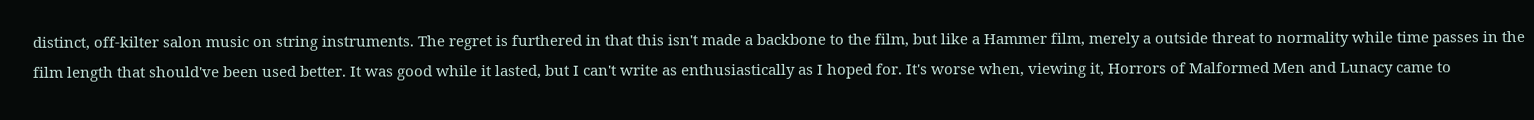distinct, off-kilter salon music on string instruments. The regret is furthered in that this isn't made a backbone to the film, but like a Hammer film, merely a outside threat to normality while time passes in the film length that should've been used better. It was good while it lasted, but I can't write as enthusiastically as I hoped for. It's worse when, viewing it, Horrors of Malformed Men and Lunacy came to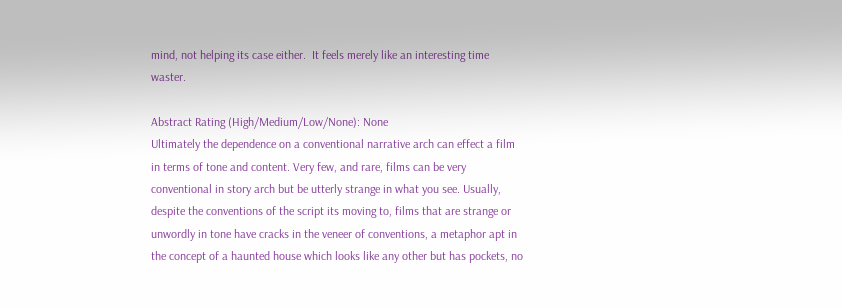mind, not helping its case either.  It feels merely like an interesting time waster.

Abstract Rating (High/Medium/Low/None): None
Ultimately the dependence on a conventional narrative arch can effect a film in terms of tone and content. Very few, and rare, films can be very conventional in story arch but be utterly strange in what you see. Usually, despite the conventions of the script its moving to, films that are strange or unwordly in tone have cracks in the veneer of conventions, a metaphor apt in the concept of a haunted house which looks like any other but has pockets, no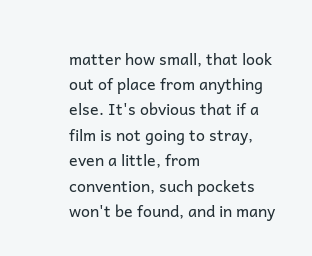matter how small, that look out of place from anything else. It's obvious that if a film is not going to stray, even a little, from convention, such pockets won't be found, and in many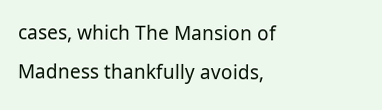cases, which The Mansion of Madness thankfully avoids,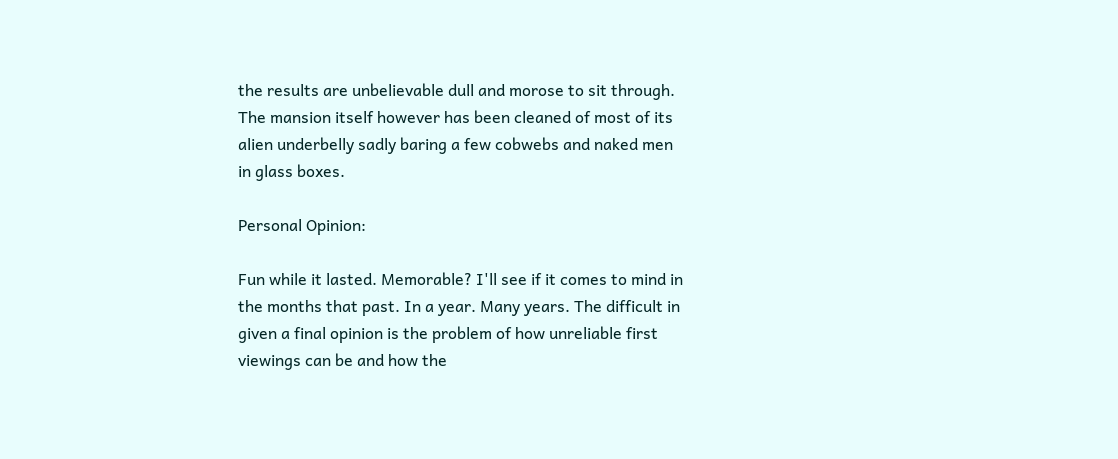the results are unbelievable dull and morose to sit through. The mansion itself however has been cleaned of most of its alien underbelly sadly baring a few cobwebs and naked men in glass boxes.

Personal Opinion:

Fun while it lasted. Memorable? I'll see if it comes to mind in the months that past. In a year. Many years. The difficult in given a final opinion is the problem of how unreliable first viewings can be and how the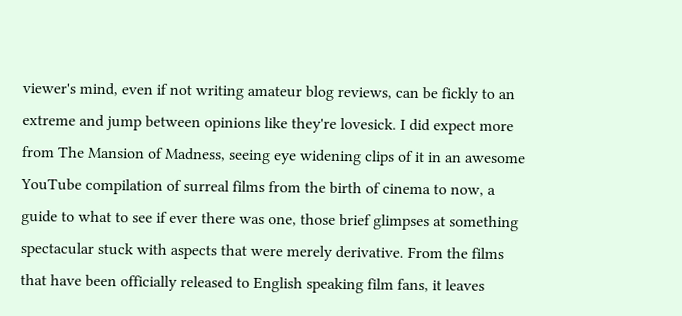viewer's mind, even if not writing amateur blog reviews, can be fickly to an extreme and jump between opinions like they're lovesick. I did expect more from The Mansion of Madness, seeing eye widening clips of it in an awesome YouTube compilation of surreal films from the birth of cinema to now, a guide to what to see if ever there was one, those brief glimpses at something spectacular stuck with aspects that were merely derivative. From the films that have been officially released to English speaking film fans, it leaves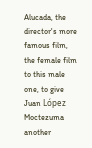Alucada, the director's more famous film, the female film to this male one, to give Juan López Moctezuma another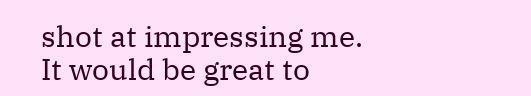shot at impressing me. It would be great to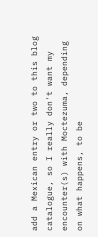add a Mexican entry or two to this blog catalogue, so I really don't want my encounter(s) with Moctezuma, depending on what happens, to be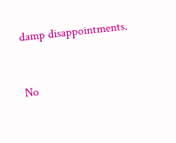damp disappointments.


No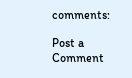comments:

Post a Comment